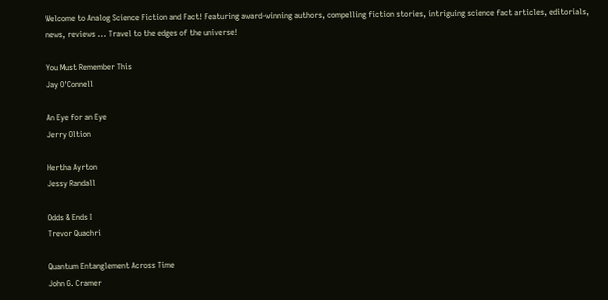Welcome to Analog Science Fiction and Fact! Featuring award-winning authors, compelling fiction stories, intriguing science fact articles, editorials, news, reviews ... Travel to the edges of the universe!

You Must Remember This
Jay O'Connell

An Eye for an Eye
Jerry Oltion

Hertha Ayrton
Jessy Randall

Odds & Ends I
Trevor Quachri

Quantum Entanglement Across Time
John G. Cramer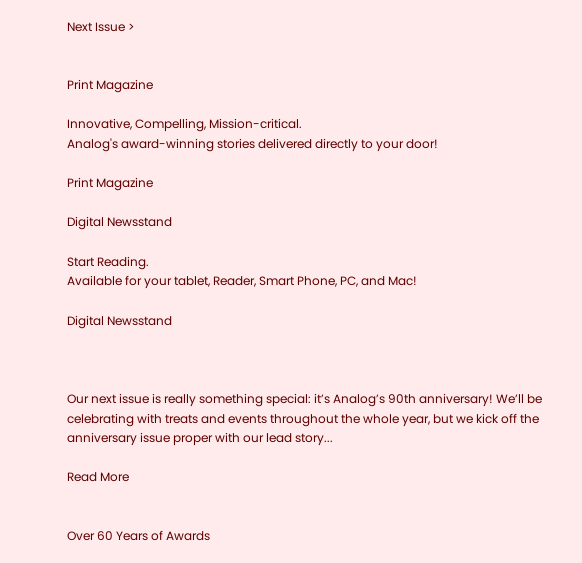Next Issue >


Print Magazine

Innovative, Compelling, Mission-critical.
Analog's award-winning stories delivered directly to your door!

Print Magazine

Digital Newsstand

Start Reading.
Available for your tablet, Reader, Smart Phone, PC, and Mac!

Digital Newsstand



Our next issue is really something special: it’s Analog’s 90th anniversary! We’ll be celebrating with treats and events throughout the whole year, but we kick off the anniversary issue proper with our lead story...

Read More


Over 60 Years of Awards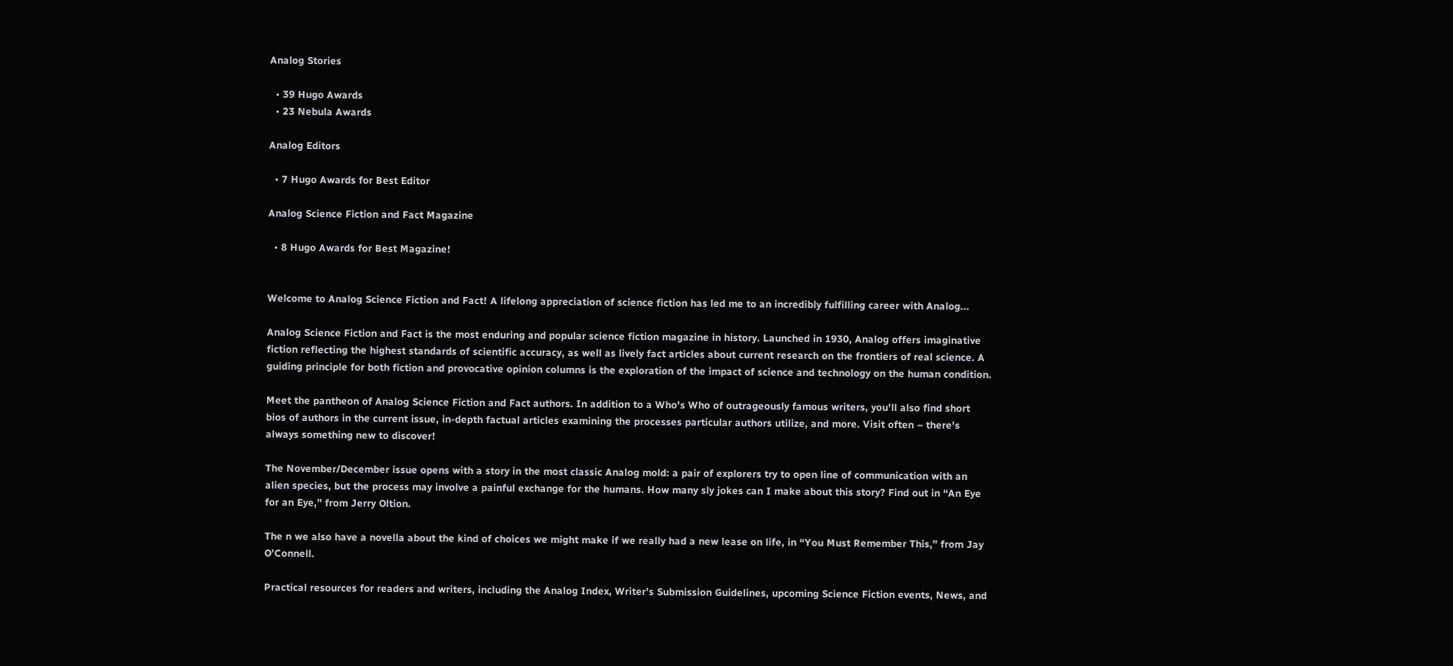Analog Stories

  • 39 Hugo Awards
  • 23 Nebula Awards

Analog Editors

  • 7 Hugo Awards for Best Editor

Analog Science Fiction and Fact Magazine

  • 8 Hugo Awards for Best Magazine!


Welcome to Analog Science Fiction and Fact! A lifelong appreciation of science fiction has led me to an incredibly fulfilling career with Analog...

Analog Science Fiction and Fact is the most enduring and popular science fiction magazine in history. Launched in 1930, Analog offers imaginative fiction reflecting the highest standards of scientific accuracy, as well as lively fact articles about current research on the frontiers of real science. A guiding principle for both fiction and provocative opinion columns is the exploration of the impact of science and technology on the human condition.

Meet the pantheon of Analog Science Fiction and Fact authors. In addition to a Who's Who of outrageously famous writers, you'll also find short bios of authors in the current issue, in-depth factual articles examining the processes particular authors utilize, and more. Visit often – there's always something new to discover!

The November/December issue opens with a story in the most classic Analog mold: a pair of explorers try to open line of communication with an alien species, but the process may involve a painful exchange for the humans. How many sly jokes can I make about this story? Find out in “An Eye for an Eye,” from Jerry Oltion.

The n we also have a novella about the kind of choices we might make if we really had a new lease on life, in “You Must Remember This,” from Jay O’Connell.

Practical resources for readers and writers, including the Analog Index, Writer’s Submission Guidelines, upcoming Science Fiction events, News, and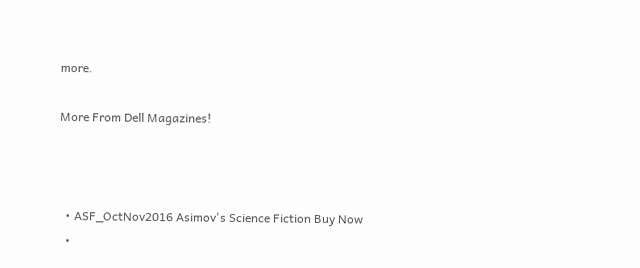more.

More From Dell Magazines!



  • ASF_OctNov2016 Asimov's Science Fiction Buy Now
  •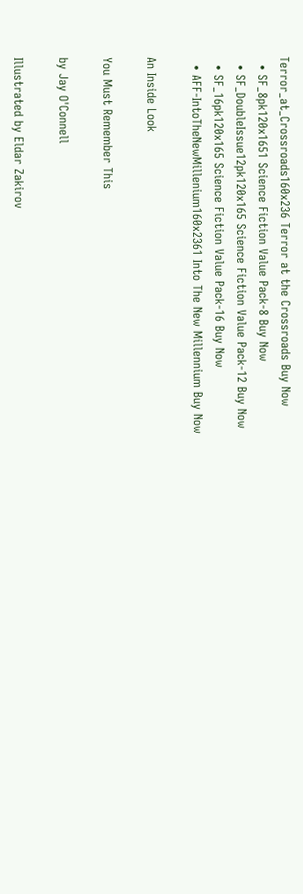Terror_at_Crossroads160x236 Terror at the Crossroads Buy Now
  • SF_8pk120x1651 Science Fiction Value Pack-8 Buy Now
  • SF_DoubleIssue12pk120x165 Science Fiction Value Pack-12 Buy Now
  • SF_16pk120x165 Science Fiction Value Pack-16 Buy Now
  • AFF-IntoTheNewMillenium160x2361 Into The New Millennium Buy Now

An Inside Look

You Must Remember This

by Jay O'Connell

Illustrated by Eldar Zakirov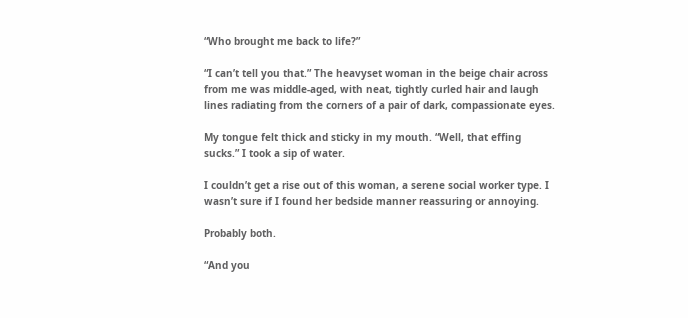“Who brought me back to life?”

“I can’t tell you that.” The heavyset woman in the beige chair across from me was middle-aged, with neat, tightly curled hair and laugh lines radiating from the corners of a pair of dark, compassionate eyes.

My tongue felt thick and sticky in my mouth. “Well, that effing sucks.” I took a sip of water.

I couldn’t get a rise out of this woman, a serene social worker type. I wasn’t sure if I found her bedside manner reassuring or annoying.

Probably both.

“And you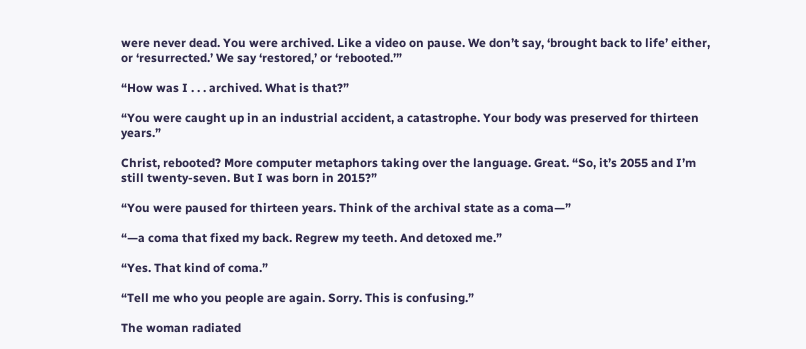were never dead. You were archived. Like a video on pause. We don’t say, ‘brought back to life’ either, or ‘resurrected.’ We say ‘restored,’ or ‘rebooted.’”

“How was I . . . archived. What is that?”

“You were caught up in an industrial accident, a catastrophe. Your body was preserved for thirteen years.”

Christ, rebooted? More computer metaphors taking over the language. Great. “So, it’s 2055 and I’m still twenty-seven. But I was born in 2015?”

“You were paused for thirteen years. Think of the archival state as a coma—”

“—a coma that fixed my back. Regrew my teeth. And detoxed me.”

“Yes. That kind of coma.”

“Tell me who you people are again. Sorry. This is confusing.”

The woman radiated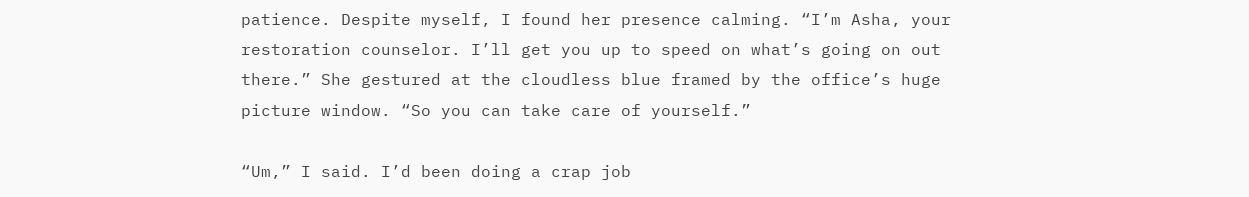patience. Despite myself, I found her presence calming. “I’m Asha, your restoration counselor. I’ll get you up to speed on what’s going on out there.” She gestured at the cloudless blue framed by the office’s huge picture window. “So you can take care of yourself.”

“Um,” I said. I’d been doing a crap job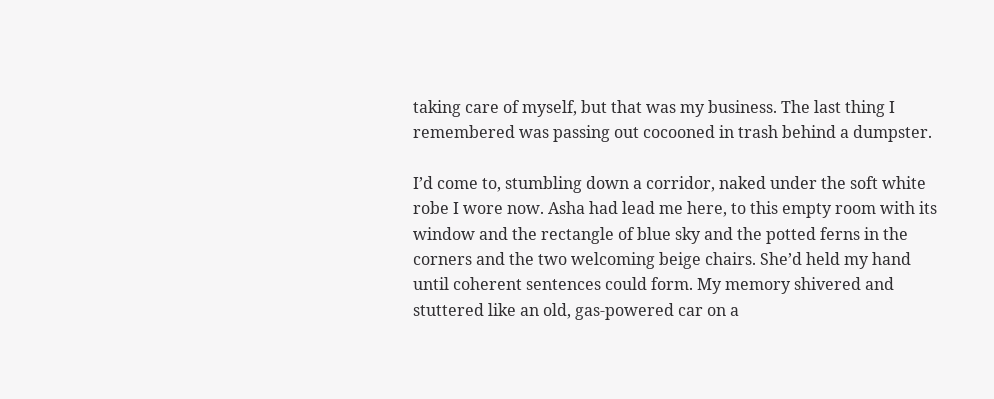taking care of myself, but that was my business. The last thing I remembered was passing out cocooned in trash behind a dumpster.

I’d come to, stumbling down a corridor, naked under the soft white robe I wore now. Asha had lead me here, to this empty room with its window and the rectangle of blue sky and the potted ferns in the corners and the two welcoming beige chairs. She’d held my hand until coherent sentences could form. My memory shivered and stuttered like an old, gas-powered car on a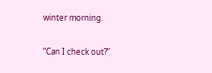winter morning.

“Can I check out?”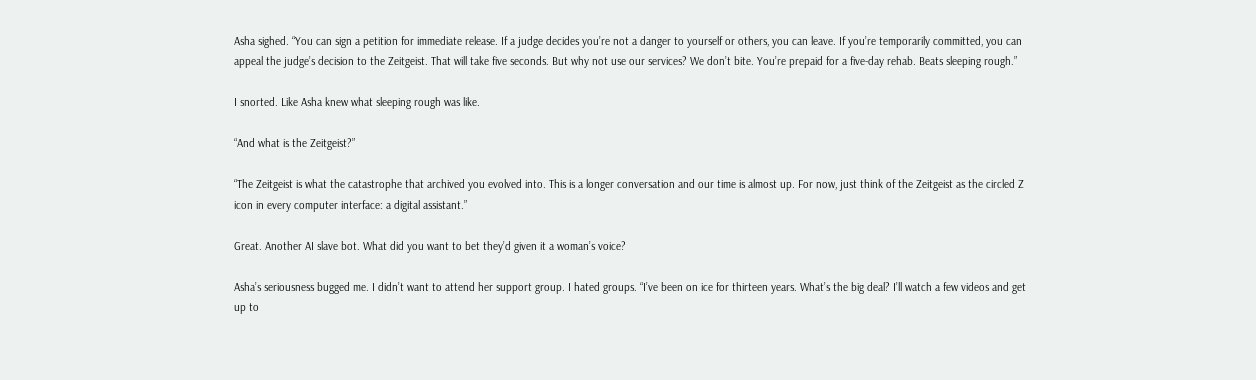Asha sighed. “You can sign a petition for immediate release. If a judge decides you’re not a danger to yourself or others, you can leave. If you’re temporarily committed, you can appeal the judge’s decision to the Zeitgeist. That will take five seconds. But why not use our services? We don’t bite. You’re prepaid for a five-day rehab. Beats sleeping rough.”

I snorted. Like Asha knew what sleeping rough was like.

“And what is the Zeitgeist?”

“The Zeitgeist is what the catastrophe that archived you evolved into. This is a longer conversation and our time is almost up. For now, just think of the Zeitgeist as the circled Z icon in every computer interface: a digital assistant.”

Great. Another AI slave bot. What did you want to bet they’d given it a woman’s voice?

Asha’s seriousness bugged me. I didn’t want to attend her support group. I hated groups. “I’ve been on ice for thirteen years. What’s the big deal? I’ll watch a few videos and get up to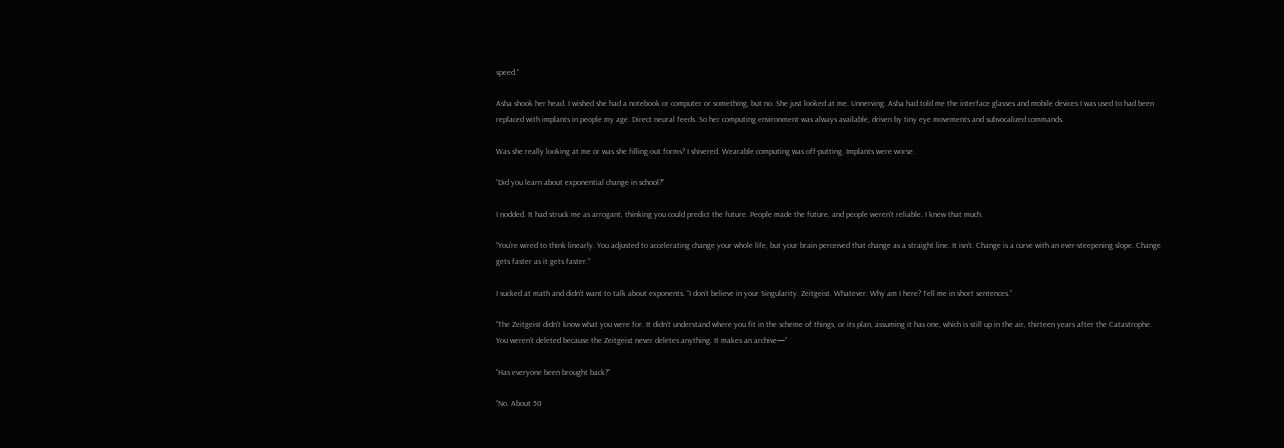speed.”

Asha shook her head. I wished she had a notebook or computer or something, but no. She just looked at me. Unnerving. Asha had told me the interface glasses and mobile devices I was used to had been replaced with implants in people my age. Direct neural feeds. So her computing environment was always available, driven by tiny eye movements and subvocalized commands.

Was she really looking at me or was she filling out forms? I shivered. Wearable computing was off-putting. Implants were worse.

“Did you learn about exponential change in school?”

I nodded. It had struck me as arrogant, thinking you could predict the future. People made the future, and people weren’t reliable. I knew that much.

“You’re wired to think linearly. You adjusted to accelerating change your whole life, but your brain perceived that change as a straight line. It isn’t. Change is a curve with an ever-steepening slope. Change gets faster as it gets faster.”

I sucked at math and didn’t want to talk about exponents. “I don’t believe in your Singularity. Zeitgeist. Whatever. Why am I here? Tell me in short sentences.”

“The Zeitgeist didn’t know what you were for. It didn’t understand where you fit in the scheme of things, or its plan, assuming it has one, which is still up in the air, thirteen years after the Catastrophe. You weren’t deleted because the Zeitgeist never deletes anything. It makes an archive—”

“Has everyone been brought back?”

“No. About 50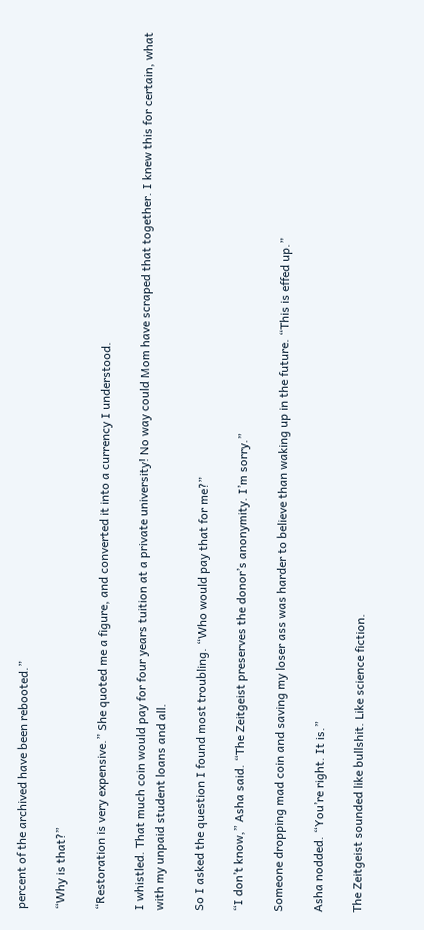percent of the archived have been rebooted.”

“Why is that?”

“Restoration is very expensive.” She quoted me a figure, and converted it into a currency I understood.

I whistled. That much coin would pay for four years tuition at a private university! No way could Mom have scraped that together. I knew this for certain, what with my unpaid student loans and all.

So I asked the question I found most troubling. “Who would pay that for me?”

“I don’t know,” Asha said. “The Zeitgeist preserves the donor’s anonymity. I’m sorry.”

Someone dropping mad coin and saving my loser ass was harder to believe than waking up in the future. “This is effed up.”

Asha nodded. “You’re right. It is.”

The Zeitgeist sounded like bullshit. Like science fiction.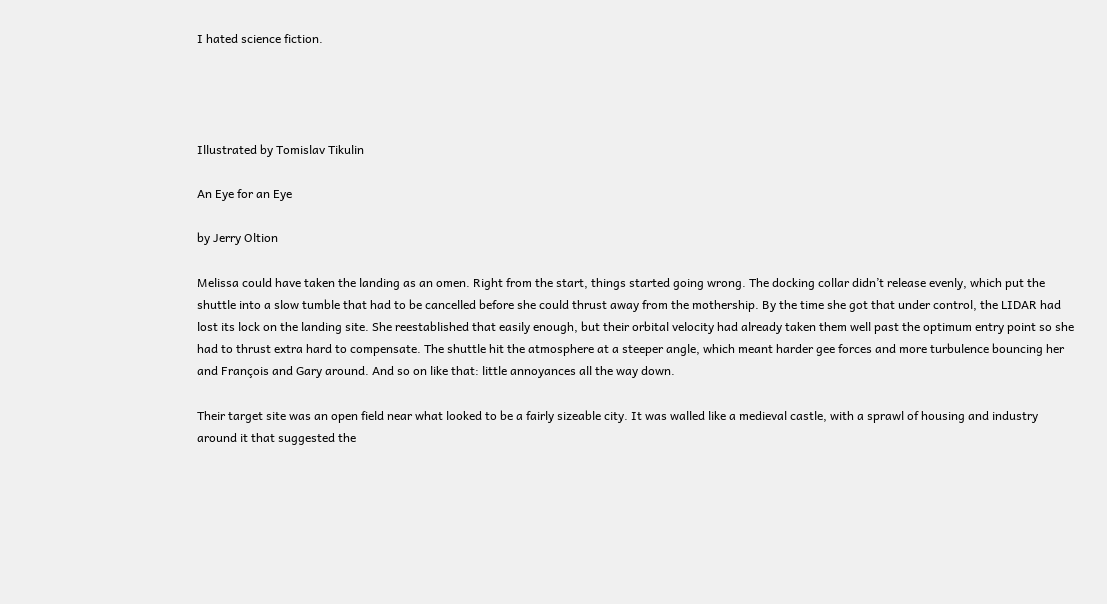I hated science fiction.




Illustrated by Tomislav Tikulin

An Eye for an Eye

by Jerry Oltion

Melissa could have taken the landing as an omen. Right from the start, things started going wrong. The docking collar didn’t release evenly, which put the shuttle into a slow tumble that had to be cancelled before she could thrust away from the mothership. By the time she got that under control, the LIDAR had lost its lock on the landing site. She reestablished that easily enough, but their orbital velocity had already taken them well past the optimum entry point so she had to thrust extra hard to compensate. The shuttle hit the atmosphere at a steeper angle, which meant harder gee forces and more turbulence bouncing her and François and Gary around. And so on like that: little annoyances all the way down.

Their target site was an open field near what looked to be a fairly sizeable city. It was walled like a medieval castle, with a sprawl of housing and industry around it that suggested the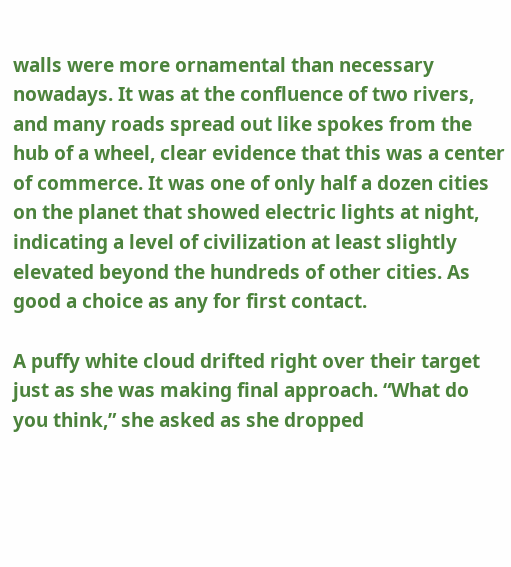walls were more ornamental than necessary nowadays. It was at the confluence of two rivers, and many roads spread out like spokes from the hub of a wheel, clear evidence that this was a center of commerce. It was one of only half a dozen cities on the planet that showed electric lights at night, indicating a level of civilization at least slightly elevated beyond the hundreds of other cities. As good a choice as any for first contact.

A puffy white cloud drifted right over their target just as she was making final approach. “What do you think,” she asked as she dropped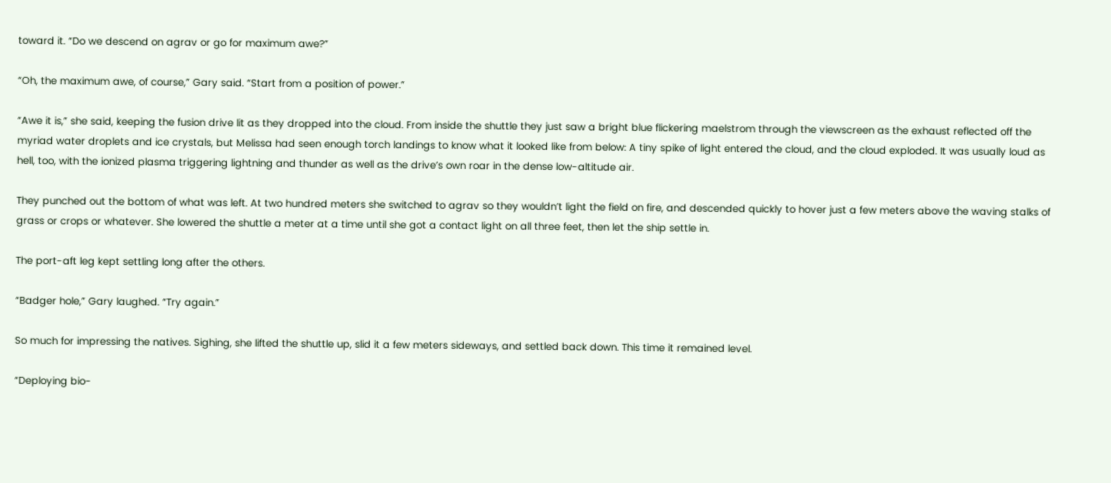toward it. “Do we descend on agrav or go for maximum awe?”

“Oh, the maximum awe, of course,” Gary said. “Start from a position of power.”

“Awe it is,” she said, keeping the fusion drive lit as they dropped into the cloud. From inside the shuttle they just saw a bright blue flickering maelstrom through the viewscreen as the exhaust reflected off the myriad water droplets and ice crystals, but Melissa had seen enough torch landings to know what it looked like from below: A tiny spike of light entered the cloud, and the cloud exploded. It was usually loud as hell, too, with the ionized plasma triggering lightning and thunder as well as the drive’s own roar in the dense low-altitude air.

They punched out the bottom of what was left. At two hundred meters she switched to agrav so they wouldn’t light the field on fire, and descended quickly to hover just a few meters above the waving stalks of grass or crops or whatever. She lowered the shuttle a meter at a time until she got a contact light on all three feet, then let the ship settle in.

The port-aft leg kept settling long after the others.

“Badger hole,” Gary laughed. “Try again.”

So much for impressing the natives. Sighing, she lifted the shuttle up, slid it a few meters sideways, and settled back down. This time it remained level.

“Deploying bio-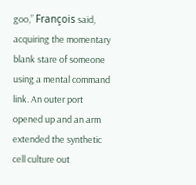goo,” François said, acquiring the momentary blank stare of someone using a mental command link. An outer port opened up and an arm extended the synthetic cell culture out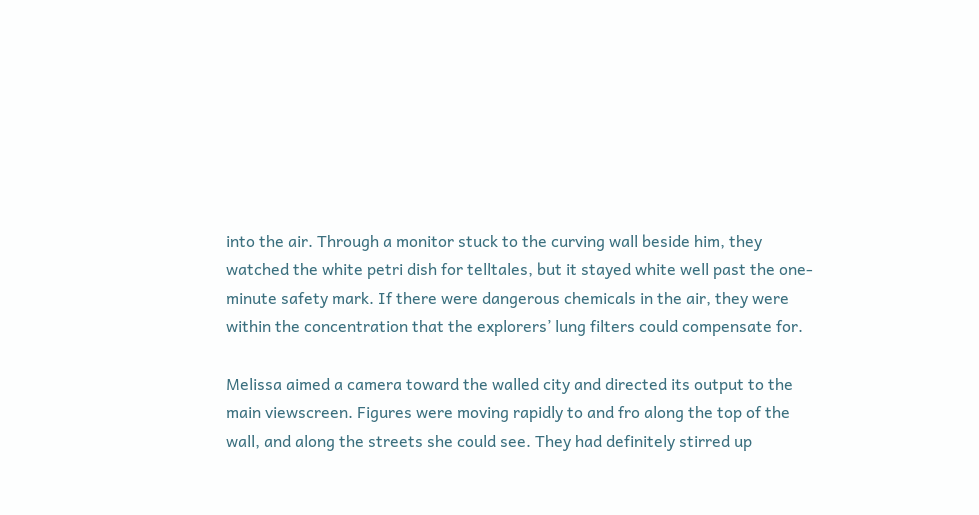into the air. Through a monitor stuck to the curving wall beside him, they watched the white petri dish for telltales, but it stayed white well past the one-minute safety mark. If there were dangerous chemicals in the air, they were within the concentration that the explorers’ lung filters could compensate for.

Melissa aimed a camera toward the walled city and directed its output to the main viewscreen. Figures were moving rapidly to and fro along the top of the wall, and along the streets she could see. They had definitely stirred up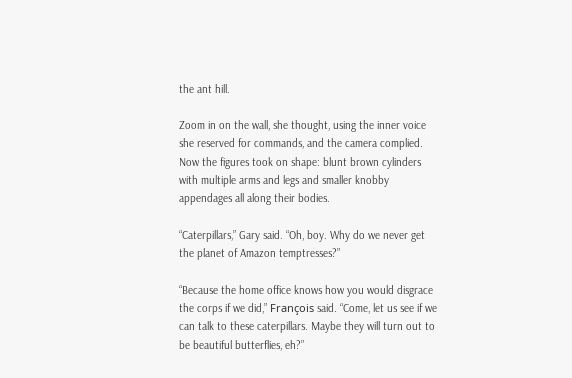the ant hill.

Zoom in on the wall, she thought, using the inner voice she reserved for commands, and the camera complied. Now the figures took on shape: blunt brown cylinders with multiple arms and legs and smaller knobby appendages all along their bodies.

“Caterpillars,” Gary said. “Oh, boy. Why do we never get the planet of Amazon temptresses?”

“Because the home office knows how you would disgrace the corps if we did,” François said. “Come, let us see if we can talk to these caterpillars. Maybe they will turn out to be beautiful butterflies, eh?”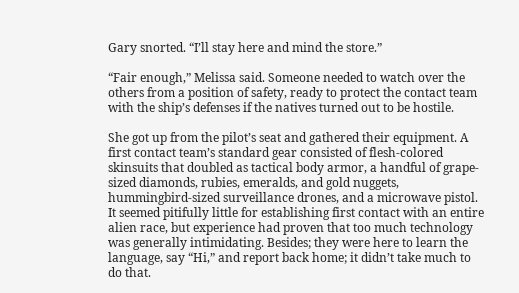Gary snorted. “I’ll stay here and mind the store.”

“Fair enough,” Melissa said. Someone needed to watch over the others from a position of safety, ready to protect the contact team with the ship’s defenses if the natives turned out to be hostile.

She got up from the pilot’s seat and gathered their equipment. A first contact team’s standard gear consisted of flesh-colored skinsuits that doubled as tactical body armor, a handful of grape-sized diamonds, rubies, emeralds, and gold nuggets, hummingbird-sized surveillance drones, and a microwave pistol. It seemed pitifully little for establishing first contact with an entire alien race, but experience had proven that too much technology was generally intimidating. Besides; they were here to learn the language, say “Hi,” and report back home; it didn’t take much to do that.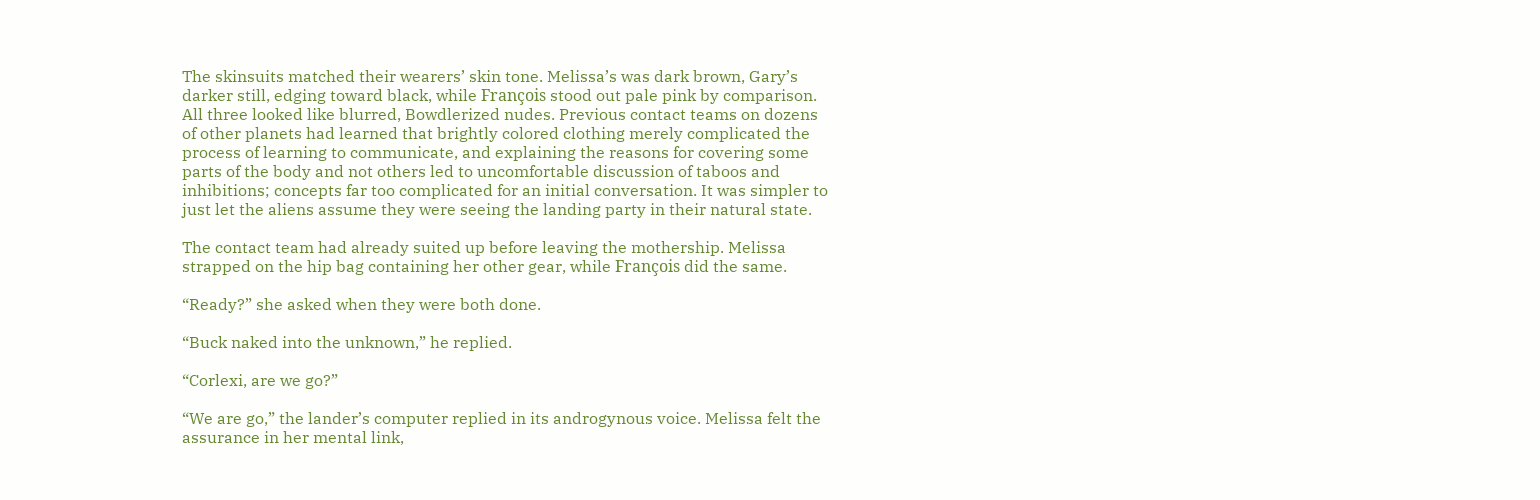The skinsuits matched their wearers’ skin tone. Melissa’s was dark brown, Gary’s darker still, edging toward black, while François stood out pale pink by comparison. All three looked like blurred, Bowdlerized nudes. Previous contact teams on dozens of other planets had learned that brightly colored clothing merely complicated the process of learning to communicate, and explaining the reasons for covering some parts of the body and not others led to uncomfortable discussion of taboos and inhibitions; concepts far too complicated for an initial conversation. It was simpler to just let the aliens assume they were seeing the landing party in their natural state.

The contact team had already suited up before leaving the mothership. Melissa strapped on the hip bag containing her other gear, while François did the same.

“Ready?” she asked when they were both done.

“Buck naked into the unknown,” he replied.

“Corlexi, are we go?”

“We are go,” the lander’s computer replied in its androgynous voice. Melissa felt the assurance in her mental link,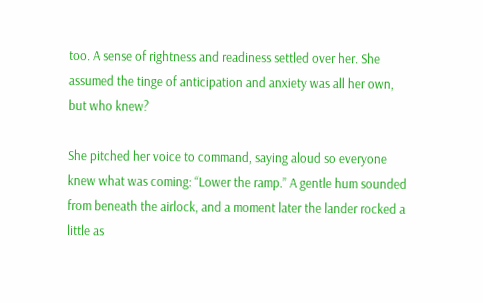too. A sense of rightness and readiness settled over her. She assumed the tinge of anticipation and anxiety was all her own, but who knew?

She pitched her voice to command, saying aloud so everyone knew what was coming: “Lower the ramp.” A gentle hum sounded from beneath the airlock, and a moment later the lander rocked a little as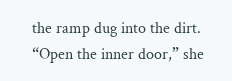the ramp dug into the dirt. “Open the inner door,” she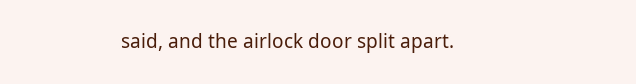said, and the airlock door split apart.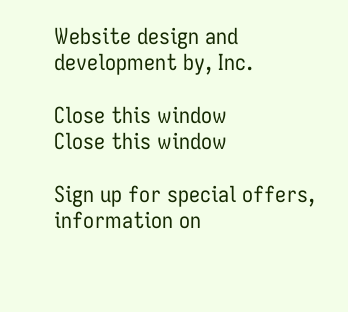Website design and development by, Inc.

Close this window
Close this window

Sign up for special offers, information on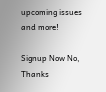upcoming issues and more!

Signup Now No, Thanks